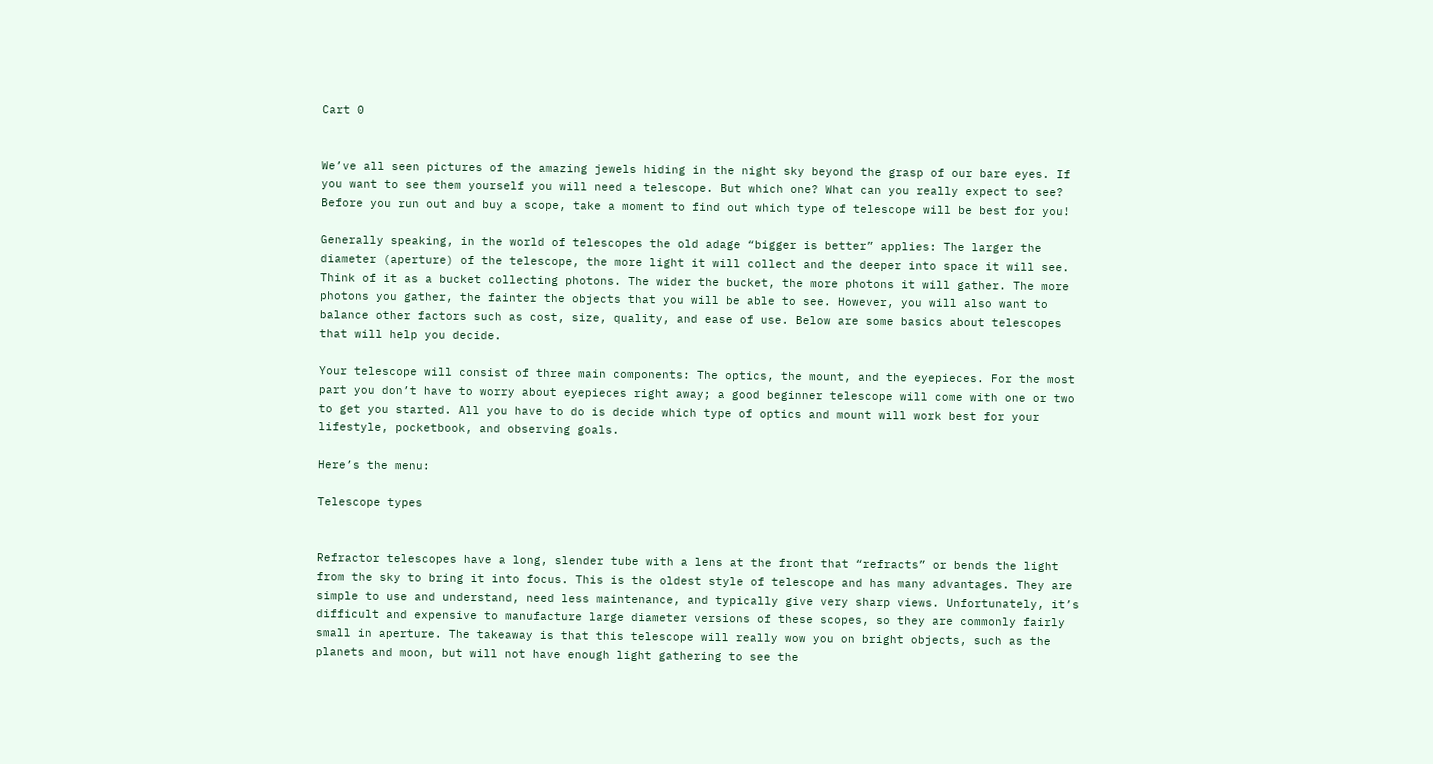Cart 0


We’ve all seen pictures of the amazing jewels hiding in the night sky beyond the grasp of our bare eyes. If you want to see them yourself you will need a telescope. But which one? What can you really expect to see? Before you run out and buy a scope, take a moment to find out which type of telescope will be best for you!

Generally speaking, in the world of telescopes the old adage “bigger is better” applies: The larger the diameter (aperture) of the telescope, the more light it will collect and the deeper into space it will see. Think of it as a bucket collecting photons. The wider the bucket, the more photons it will gather. The more photons you gather, the fainter the objects that you will be able to see. However, you will also want to balance other factors such as cost, size, quality, and ease of use. Below are some basics about telescopes that will help you decide.

Your telescope will consist of three main components: The optics, the mount, and the eyepieces. For the most part you don’t have to worry about eyepieces right away; a good beginner telescope will come with one or two to get you started. All you have to do is decide which type of optics and mount will work best for your lifestyle, pocketbook, and observing goals.

Here’s the menu:

Telescope types


Refractor telescopes have a long, slender tube with a lens at the front that “refracts” or bends the light from the sky to bring it into focus. This is the oldest style of telescope and has many advantages. They are simple to use and understand, need less maintenance, and typically give very sharp views. Unfortunately, it’s difficult and expensive to manufacture large diameter versions of these scopes, so they are commonly fairly small in aperture. The takeaway is that this telescope will really wow you on bright objects, such as the planets and moon, but will not have enough light gathering to see the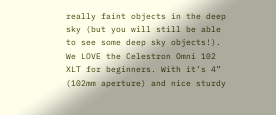really faint objects in the deep sky (but you will still be able to see some deep sky objects!). We LOVE the Celestron Omni 102 XLT for beginners. With it’s 4” (102mm aperture) and nice sturdy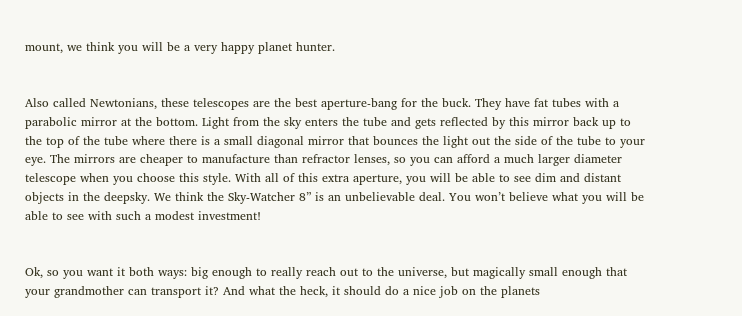mount, we think you will be a very happy planet hunter.


Also called Newtonians, these telescopes are the best aperture-bang for the buck. They have fat tubes with a parabolic mirror at the bottom. Light from the sky enters the tube and gets reflected by this mirror back up to the top of the tube where there is a small diagonal mirror that bounces the light out the side of the tube to your eye. The mirrors are cheaper to manufacture than refractor lenses, so you can afford a much larger diameter telescope when you choose this style. With all of this extra aperture, you will be able to see dim and distant objects in the deepsky. We think the Sky-Watcher 8” is an unbelievable deal. You won’t believe what you will be able to see with such a modest investment!


Ok, so you want it both ways: big enough to really reach out to the universe, but magically small enough that your grandmother can transport it? And what the heck, it should do a nice job on the planets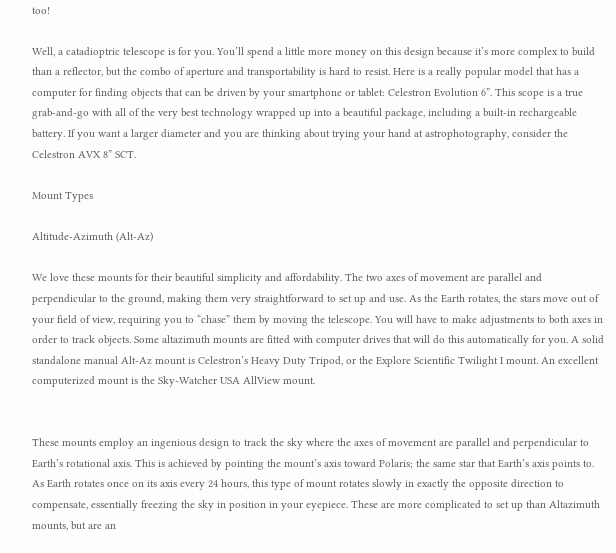too!

Well, a catadioptric telescope is for you. You’ll spend a little more money on this design because it’s more complex to build than a reflector, but the combo of aperture and transportability is hard to resist. Here is a really popular model that has a computer for finding objects that can be driven by your smartphone or tablet: Celestron Evolution 6”. This scope is a true grab-and-go with all of the very best technology wrapped up into a beautiful package, including a built-in rechargeable battery. If you want a larger diameter and you are thinking about trying your hand at astrophotography, consider the Celestron AVX 8” SCT.

Mount Types

Altitude-Azimuth (Alt-Az)

We love these mounts for their beautiful simplicity and affordability. The two axes of movement are parallel and perpendicular to the ground, making them very straightforward to set up and use. As the Earth rotates, the stars move out of your field of view, requiring you to “chase” them by moving the telescope. You will have to make adjustments to both axes in order to track objects. Some altazimuth mounts are fitted with computer drives that will do this automatically for you. A solid standalone manual Alt-Az mount is Celestron’s Heavy Duty Tripod, or the Explore Scientific Twilight I mount. An excellent computerized mount is the Sky-Watcher USA AllView mount.


These mounts employ an ingenious design to track the sky where the axes of movement are parallel and perpendicular to Earth’s rotational axis. This is achieved by pointing the mount’s axis toward Polaris; the same star that Earth’s axis points to. As Earth rotates once on its axis every 24 hours, this type of mount rotates slowly in exactly the opposite direction to compensate, essentially freezing the sky in position in your eyepiece. These are more complicated to set up than Altazimuth mounts, but are an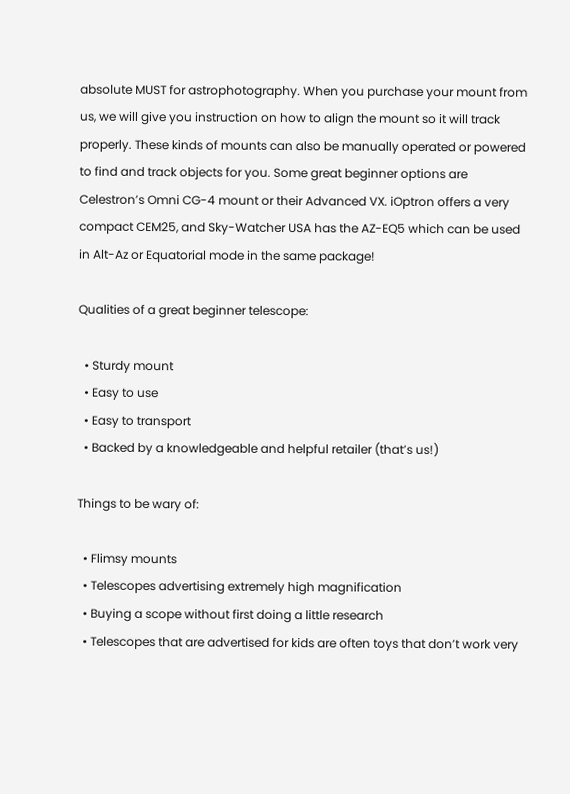absolute MUST for astrophotography. When you purchase your mount from us, we will give you instruction on how to align the mount so it will track properly. These kinds of mounts can also be manually operated or powered to find and track objects for you. Some great beginner options are Celestron’s Omni CG-4 mount or their Advanced VX. iOptron offers a very compact CEM25, and Sky-Watcher USA has the AZ-EQ5 which can be used in Alt-Az or Equatorial mode in the same package!

Qualities of a great beginner telescope:

  • Sturdy mount
  • Easy to use
  • Easy to transport
  • Backed by a knowledgeable and helpful retailer (that’s us!)

Things to be wary of:

  • Flimsy mounts
  • Telescopes advertising extremely high magnification
  • Buying a scope without first doing a little research
  • Telescopes that are advertised for kids are often toys that don’t work very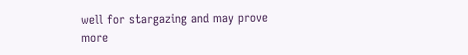well for stargazing and may prove more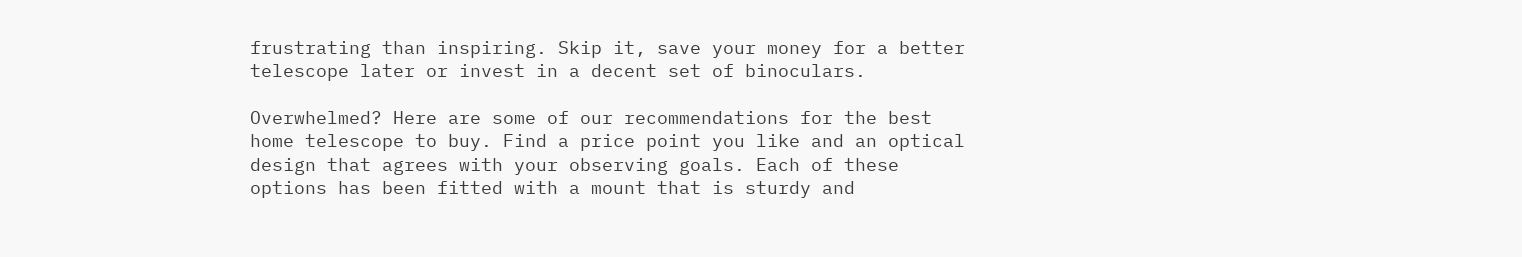frustrating than inspiring. Skip it, save your money for a better telescope later or invest in a decent set of binoculars.

Overwhelmed? Here are some of our recommendations for the best home telescope to buy. Find a price point you like and an optical design that agrees with your observing goals. Each of these options has been fitted with a mount that is sturdy and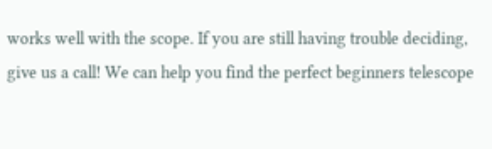works well with the scope. If you are still having trouble deciding, give us a call! We can help you find the perfect beginners telescope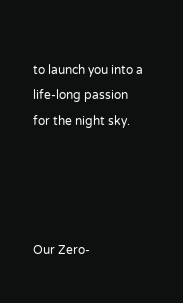to launch you into a life-long passion for the night sky.




Our Zero-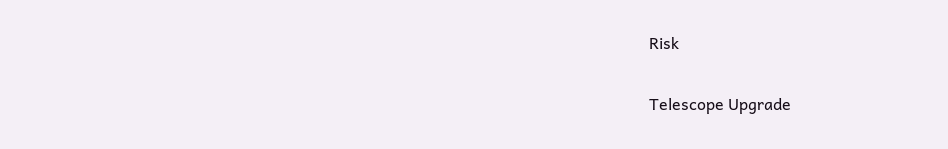Risk

Telescope Upgrade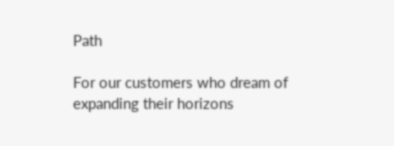Path

For our customers who dream of expanding their horizons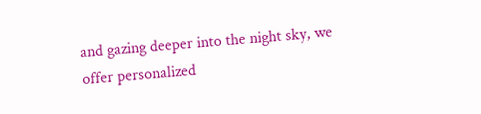and gazing deeper into the night sky, we offer personalized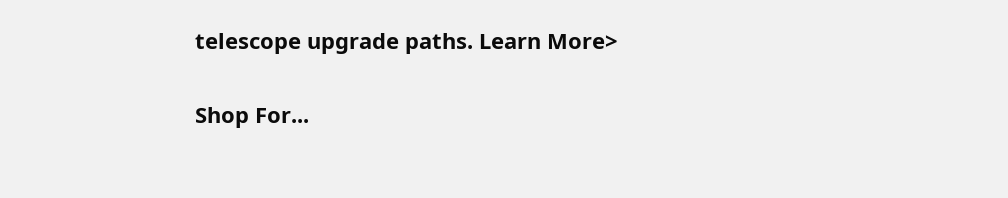telescope upgrade paths. Learn More>

Shop For...